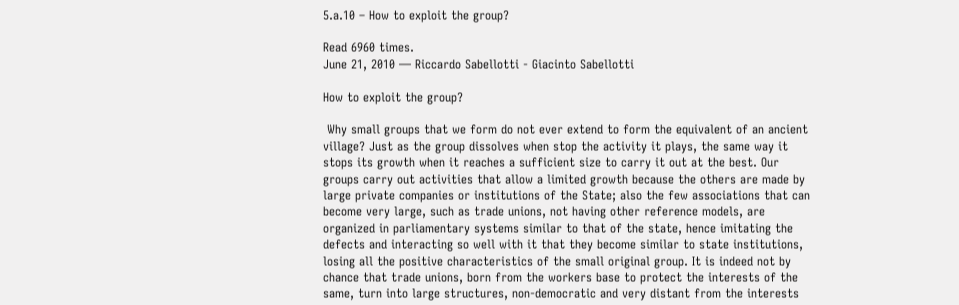5.a.10 – How to exploit the group?

Read 6960 times.
June 21, 2010 — Riccardo Sabellotti - Giacinto Sabellotti

How to exploit the group?

 Why small groups that we form do not ever extend to form the equivalent of an ancient village? Just as the group dissolves when stop the activity it plays, the same way it stops its growth when it reaches a sufficient size to carry it out at the best. Our groups carry out activities that allow a limited growth because the others are made by large private companies or institutions of the State; also the few associations that can become very large, such as trade unions, not having other reference models, are organized in parliamentary systems similar to that of the state, hence imitating the defects and interacting so well with it that they become similar to state institutions, losing all the positive characteristics of the small original group. It is indeed not by chance that trade unions, born from the workers base to protect the interests of the same, turn into large structures, non-democratic and very distant from the interests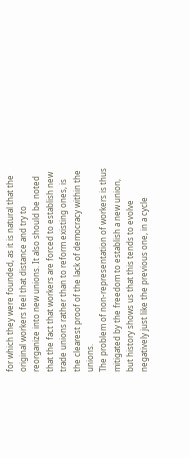for which they were founded, as it is natural that the original workers feel that distance and try to reorganize into new unions. It also should be noted that the fact that workers are forced to establish new trade unions rather than to reform existing ones, is the clearest proof of the lack of democracy within the unions.
The problem of non-representation of workers is thus mitigated by the freedom to establish a new union, but history shows us that this tends to evolve negatively just like the previous one, in a cycle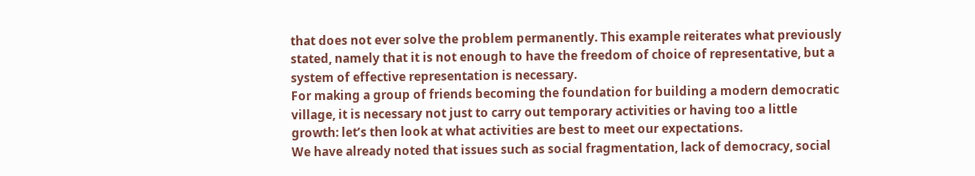that does not ever solve the problem permanently. This example reiterates what previously stated, namely that it is not enough to have the freedom of choice of representative, but a system of effective representation is necessary.
For making a group of friends becoming the foundation for building a modern democratic village, it is necessary not just to carry out temporary activities or having too a little growth: let’s then look at what activities are best to meet our expectations.
We have already noted that issues such as social fragmentation, lack of democracy, social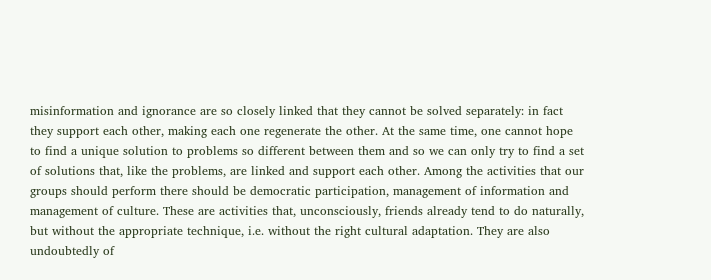misinformation and ignorance are so closely linked that they cannot be solved separately: in fact they support each other, making each one regenerate the other. At the same time, one cannot hope to find a unique solution to problems so different between them and so we can only try to find a set of solutions that, like the problems, are linked and support each other. Among the activities that our groups should perform there should be democratic participation, management of information and management of culture. These are activities that, unconsciously, friends already tend to do naturally, but without the appropriate technique, i.e. without the right cultural adaptation. They are also undoubtedly of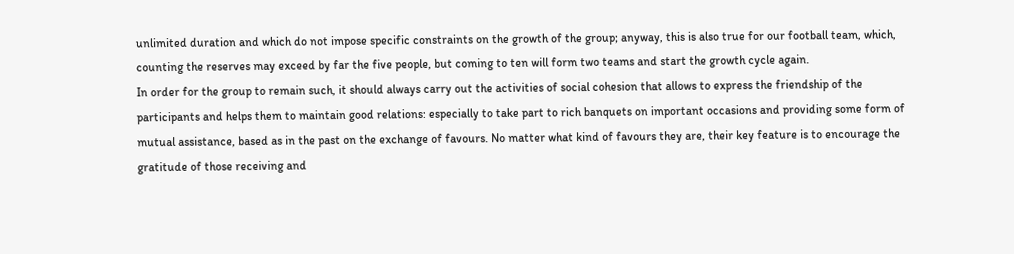unlimited duration and which do not impose specific constraints on the growth of the group; anyway, this is also true for our football team, which, counting the reserves may exceed by far the five people, but coming to ten will form two teams and start the growth cycle again.
In order for the group to remain such, it should always carry out the activities of social cohesion that allows to express the friendship of the participants and helps them to maintain good relations: especially to take part to rich banquets on important occasions and providing some form of mutual assistance, based as in the past on the exchange of favours. No matter what kind of favours they are, their key feature is to encourage the gratitude of those receiving and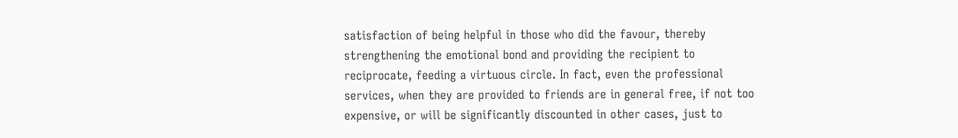satisfaction of being helpful in those who did the favour, thereby strengthening the emotional bond and providing the recipient to reciprocate, feeding a virtuous circle. In fact, even the professional services, when they are provided to friends are in general free, if not too expensive, or will be significantly discounted in other cases, just to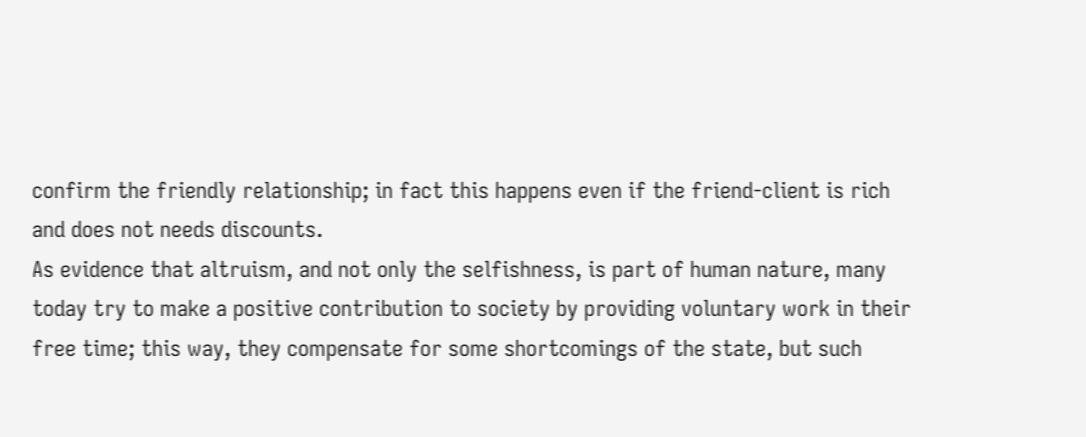confirm the friendly relationship; in fact this happens even if the friend-client is rich and does not needs discounts.
As evidence that altruism, and not only the selfishness, is part of human nature, many today try to make a positive contribution to society by providing voluntary work in their free time; this way, they compensate for some shortcomings of the state, but such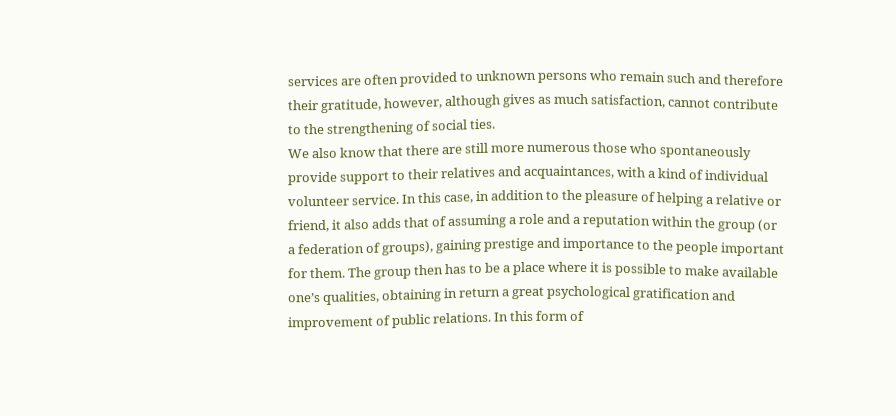services are often provided to unknown persons who remain such and therefore their gratitude, however, although gives as much satisfaction, cannot contribute to the strengthening of social ties.
We also know that there are still more numerous those who spontaneously provide support to their relatives and acquaintances, with a kind of individual volunteer service. In this case, in addition to the pleasure of helping a relative or friend, it also adds that of assuming a role and a reputation within the group (or a federation of groups), gaining prestige and importance to the people important for them. The group then has to be a place where it is possible to make available one’s qualities, obtaining in return a great psychological gratification and improvement of public relations. In this form of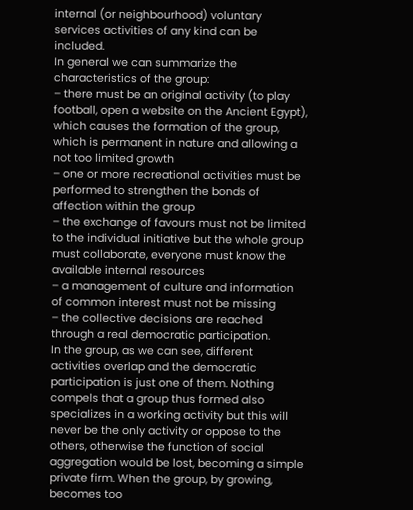internal (or neighbourhood) voluntary services activities of any kind can be included.
In general we can summarize the characteristics of the group:
– there must be an original activity (to play football, open a website on the Ancient Egypt), which causes the formation of the group, which is permanent in nature and allowing a not too limited growth
– one or more recreational activities must be performed to strengthen the bonds of affection within the group
– the exchange of favours must not be limited to the individual initiative but the whole group must collaborate, everyone must know the available internal resources
– a management of culture and information of common interest must not be missing
– the collective decisions are reached through a real democratic participation.
In the group, as we can see, different activities overlap and the democratic participation is just one of them. Nothing compels that a group thus formed also specializes in a working activity but this will never be the only activity or oppose to the others, otherwise the function of social aggregation would be lost, becoming a simple private firm. When the group, by growing, becomes too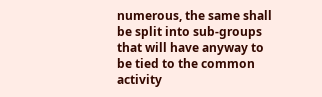numerous, the same shall be split into sub-groups that will have anyway to be tied to the common activity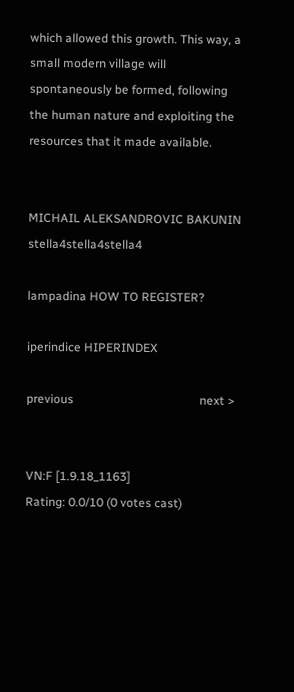which allowed this growth. This way, a small modern village will spontaneously be formed, following the human nature and exploiting the resources that it made available.


MICHAIL ALEKSANDROVIC BAKUNIN    stella4stella4stella4

lampadina HOW TO REGISTER?

iperindice HIPERINDEX

previous                                          next >


VN:F [1.9.18_1163]
Rating: 0.0/10 (0 votes cast)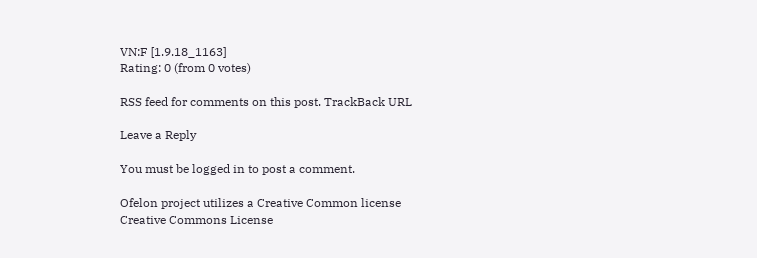VN:F [1.9.18_1163]
Rating: 0 (from 0 votes)

RSS feed for comments on this post. TrackBack URL

Leave a Reply

You must be logged in to post a comment.

Ofelon project utilizes a Creative Common license
Creative Commons License